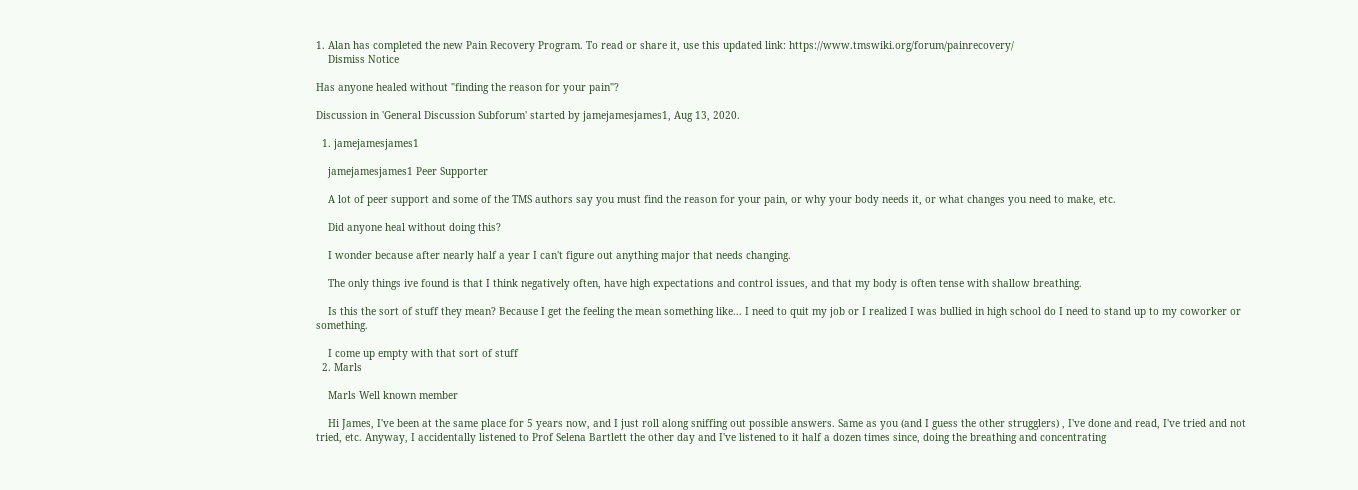1. Alan has completed the new Pain Recovery Program. To read or share it, use this updated link: https://www.tmswiki.org/forum/painrecovery/
    Dismiss Notice

Has anyone healed without "finding the reason for your pain"?

Discussion in 'General Discussion Subforum' started by jamejamesjames1, Aug 13, 2020.

  1. jamejamesjames1

    jamejamesjames1 Peer Supporter

    A lot of peer support and some of the TMS authors say you must find the reason for your pain, or why your body needs it, or what changes you need to make, etc.

    Did anyone heal without doing this?

    I wonder because after nearly half a year I can't figure out anything major that needs changing.

    The only things ive found is that I think negatively often, have high expectations and control issues, and that my body is often tense with shallow breathing.

    Is this the sort of stuff they mean? Because I get the feeling the mean something like... I need to quit my job or I realized I was bullied in high school do I need to stand up to my coworker or something.

    I come up empty with that sort of stuff
  2. Marls

    Marls Well known member

    Hi James, I've been at the same place for 5 years now, and I just roll along sniffing out possible answers. Same as you (and I guess the other strugglers) , I've done and read, I've tried and not tried, etc. Anyway, I accidentally listened to Prof Selena Bartlett the other day and I've listened to it half a dozen times since, doing the breathing and concentrating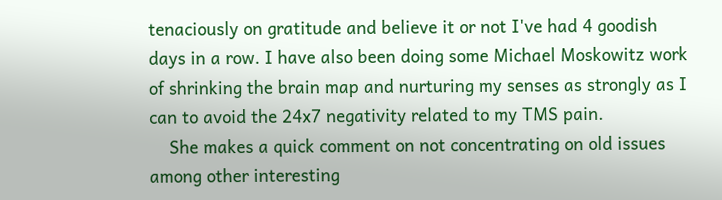tenaciously on gratitude and believe it or not I've had 4 goodish days in a row. I have also been doing some Michael Moskowitz work of shrinking the brain map and nurturing my senses as strongly as I can to avoid the 24x7 negativity related to my TMS pain.
    She makes a quick comment on not concentrating on old issues among other interesting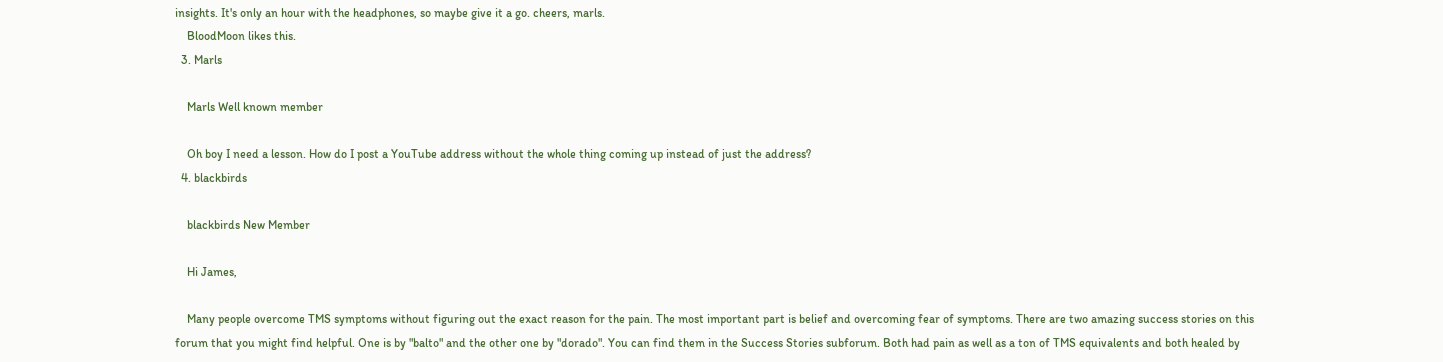insights. It's only an hour with the headphones, so maybe give it a go. cheers, marls.
    BloodMoon likes this.
  3. Marls

    Marls Well known member

    Oh boy I need a lesson. How do I post a YouTube address without the whole thing coming up instead of just the address?
  4. blackbirds

    blackbirds New Member

    Hi James,

    Many people overcome TMS symptoms without figuring out the exact reason for the pain. The most important part is belief and overcoming fear of symptoms. There are two amazing success stories on this forum that you might find helpful. One is by "balto" and the other one by "dorado". You can find them in the Success Stories subforum. Both had pain as well as a ton of TMS equivalents and both healed by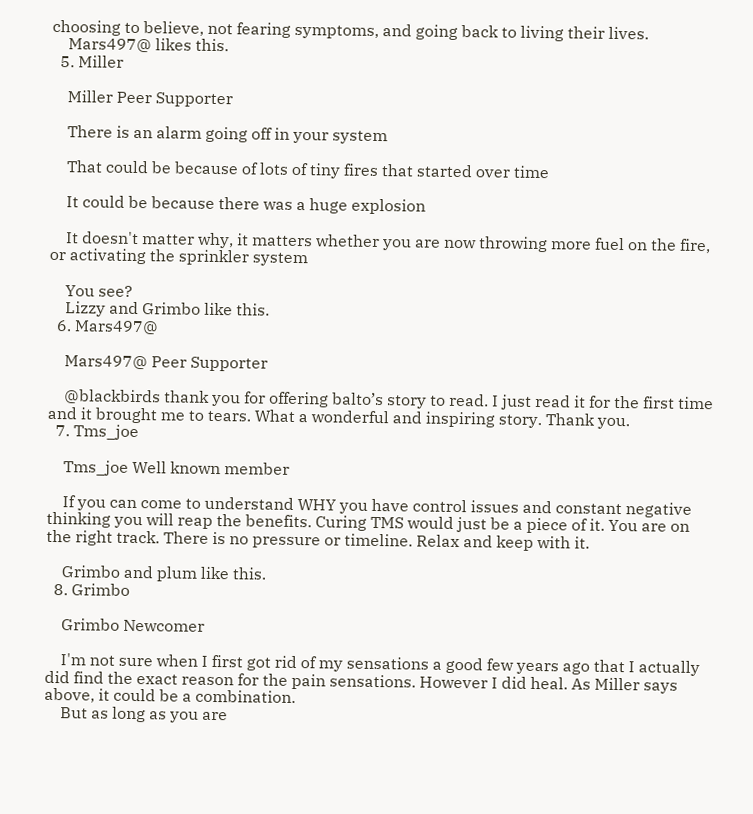choosing to believe, not fearing symptoms, and going back to living their lives.
    Mars497@ likes this.
  5. Miller

    Miller Peer Supporter

    There is an alarm going off in your system

    That could be because of lots of tiny fires that started over time

    It could be because there was a huge explosion

    It doesn't matter why, it matters whether you are now throwing more fuel on the fire, or activating the sprinkler system

    You see?
    Lizzy and Grimbo like this.
  6. Mars497@

    Mars497@ Peer Supporter

    @blackbirds thank you for offering balto’s story to read. I just read it for the first time and it brought me to tears. What a wonderful and inspiring story. Thank you.
  7. Tms_joe

    Tms_joe Well known member

    If you can come to understand WHY you have control issues and constant negative thinking you will reap the benefits. Curing TMS would just be a piece of it. You are on the right track. There is no pressure or timeline. Relax and keep with it.

    Grimbo and plum like this.
  8. Grimbo

    Grimbo Newcomer

    I'm not sure when I first got rid of my sensations a good few years ago that I actually did find the exact reason for the pain sensations. However I did heal. As Miller says above, it could be a combination.
    But as long as you are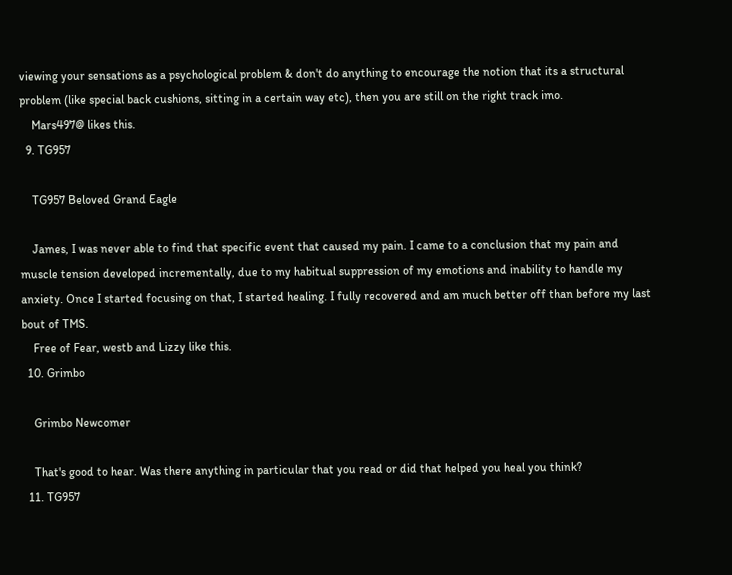viewing your sensations as a psychological problem & don't do anything to encourage the notion that its a structural problem (like special back cushions, sitting in a certain way etc), then you are still on the right track imo.
    Mars497@ likes this.
  9. TG957

    TG957 Beloved Grand Eagle

    James, I was never able to find that specific event that caused my pain. I came to a conclusion that my pain and muscle tension developed incrementally, due to my habitual suppression of my emotions and inability to handle my anxiety. Once I started focusing on that, I started healing. I fully recovered and am much better off than before my last bout of TMS.
    Free of Fear, westb and Lizzy like this.
  10. Grimbo

    Grimbo Newcomer

    That's good to hear. Was there anything in particular that you read or did that helped you heal you think?
  11. TG957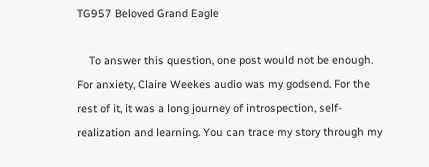TG957 Beloved Grand Eagle

    To answer this question, one post would not be enough. For anxiety, Claire Weekes audio was my godsend. For the rest of it, it was a long journey of introspection, self-realization and learning. You can trace my story through my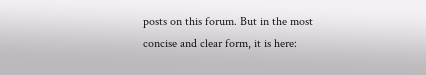posts on this forum. But in the most concise and clear form, it is here: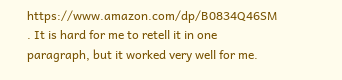https://www.amazon.com/dp/B0834Q46SM . It is hard for me to retell it in one paragraph, but it worked very well for me.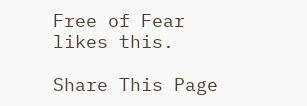Free of Fear likes this.

Share This Page